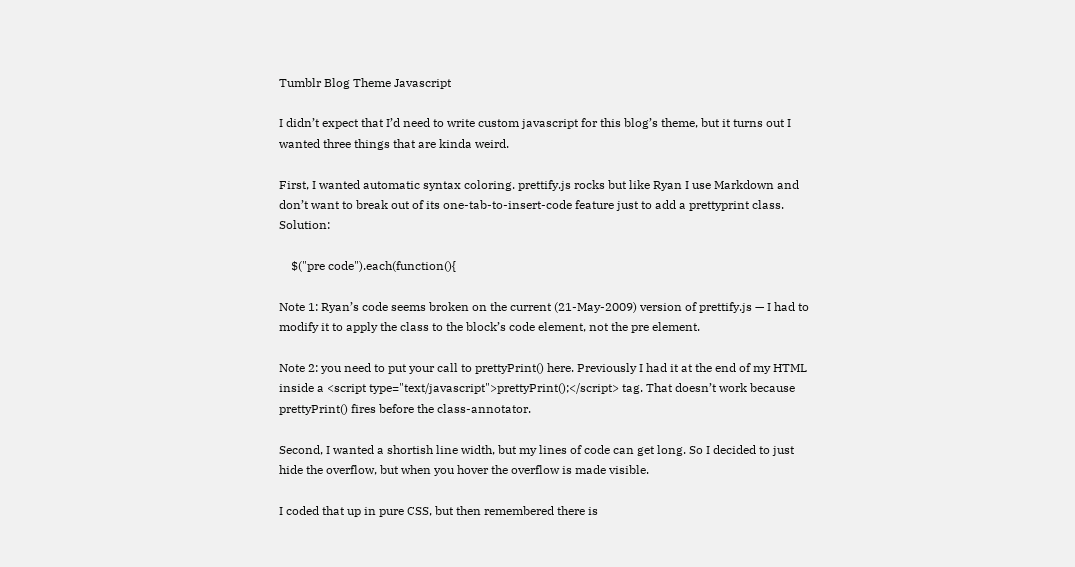Tumblr Blog Theme Javascript

I didn’t expect that I’d need to write custom javascript for this blog’s theme, but it turns out I wanted three things that are kinda weird.

First, I wanted automatic syntax coloring. prettify.js rocks but like Ryan I use Markdown and don’t want to break out of its one-tab-to-insert-code feature just to add a prettyprint class. Solution:

    $("pre code").each(function(){

Note 1: Ryan’s code seems broken on the current (21-May-2009) version of prettify.js — I had to modify it to apply the class to the block’s code element, not the pre element.

Note 2: you need to put your call to prettyPrint() here. Previously I had it at the end of my HTML inside a <script type="text/javascript">prettyPrint();</script> tag. That doesn’t work because prettyPrint() fires before the class-annotator.

Second, I wanted a shortish line width, but my lines of code can get long. So I decided to just hide the overflow, but when you hover the overflow is made visible.

I coded that up in pure CSS, but then remembered there is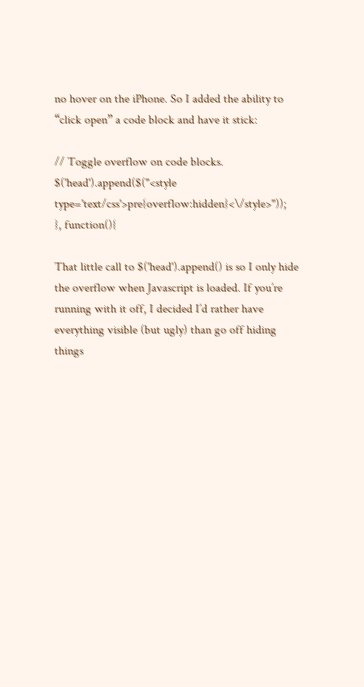no hover on the iPhone. So I added the ability to “click open” a code block and have it stick:

// Toggle overflow on code blocks.
$('head').append($("<style type='text/css'>pre{overflow:hidden}<\/style>"));
}, function(){

That little call to $('head').append() is so I only hide the overflow when Javascript is loaded. If you’re running with it off, I decided I’d rather have everything visible (but ugly) than go off hiding things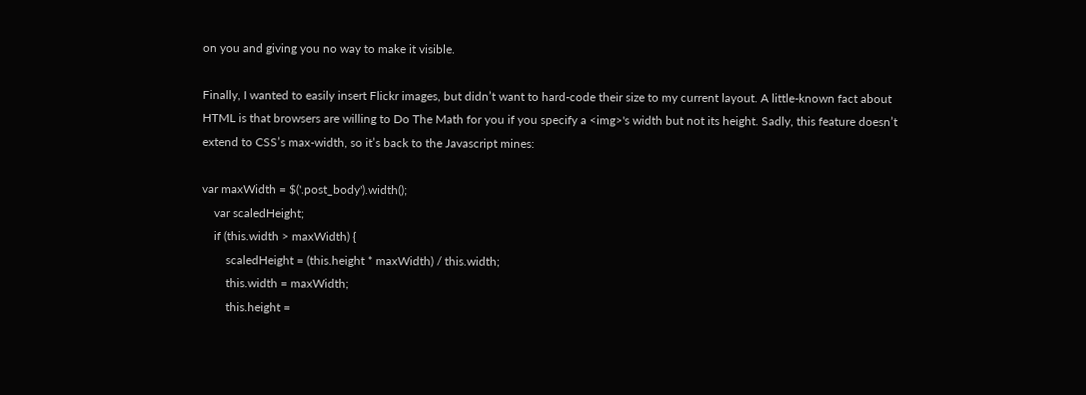on you and giving you no way to make it visible.

Finally, I wanted to easily insert Flickr images, but didn’t want to hard-code their size to my current layout. A little-known fact about HTML is that browsers are willing to Do The Math for you if you specify a <img>'s width but not its height. Sadly, this feature doesn’t extend to CSS’s max-width, so it’s back to the Javascript mines:

var maxWidth = $('.post_body').width();
    var scaledHeight;
    if (this.width > maxWidth) {
        scaledHeight = (this.height * maxWidth) / this.width;
        this.width = maxWidth;
        this.height =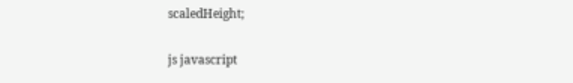scaledHeight;

js javascript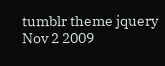tumblr theme jquery Nov 2 2009